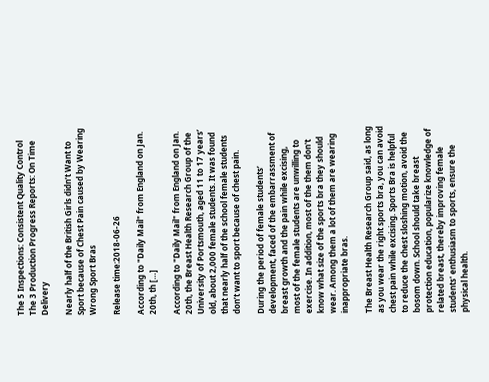The 5 Inspections: Consistent Quality Control
The 3 Production Progress Reports: On Time Delivery

Nearly half of the British Girls didn’t Want to Sport because of Chest Pain caused by Wearing Wrong Sport Bras

Release time:2018-06-26

According to "Daily Mail" from England on Jan. 20th, th […]

According to "Daily Mail" from England on Jan. 20th, the Breast Health Research Group of the University of Portsmouth, aged 11 to 17 years’ old, about 2,000 female students. It was found that nearly half of the school female students don’t want to sport because of chest pain.

During the period of female students’ development, faced of the embarrassment of breast growth and the pain while excising, most of the female students are unwilling to exercise. In addition, most of the them don't know what size of the sports bra they should wear. Among them a lot of them are wearing inappropriate bras.

The Breast Health Research Group said, as long as you wear the right sports bra, you can avoid chest pain while excising. Sports Bra is helpful to reduce the chest sloshing motion, avoid the bosom down. School should take breast protection education, popularize knowledge of related breast, thereby improving female students' enthusiasm to sports, ensure the physical health.